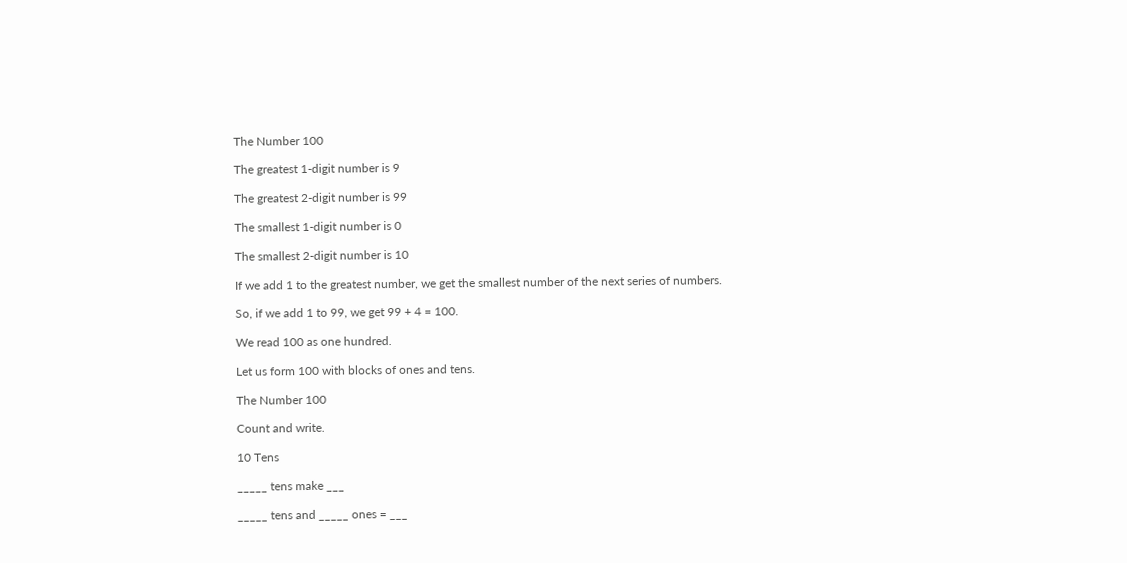The Number 100

The greatest 1-digit number is 9

The greatest 2-digit number is 99

The smallest 1-digit number is 0

The smallest 2-digit number is 10

If we add 1 to the greatest number, we get the smallest number of the next series of numbers.

So, if we add 1 to 99, we get 99 + 4 = 100.

We read 100 as one hundred.

Let us form 100 with blocks of ones and tens.

The Number 100

Count and write.

10 Tens

_____ tens make ___

_____ tens and _____ ones = ___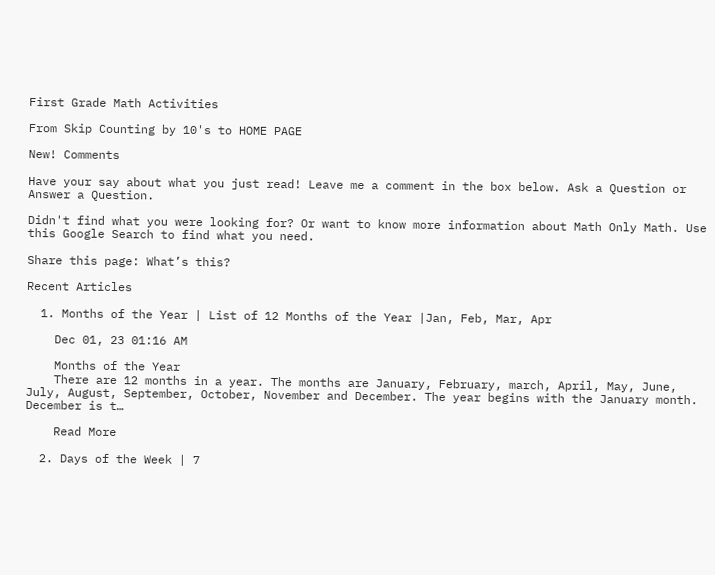First Grade Math Activities

From Skip Counting by 10's to HOME PAGE

New! Comments

Have your say about what you just read! Leave me a comment in the box below. Ask a Question or Answer a Question.

Didn't find what you were looking for? Or want to know more information about Math Only Math. Use this Google Search to find what you need.

Share this page: What’s this?

Recent Articles

  1. Months of the Year | List of 12 Months of the Year |Jan, Feb, Mar, Apr

    Dec 01, 23 01:16 AM

    Months of the Year
    There are 12 months in a year. The months are January, February, march, April, May, June, July, August, September, October, November and December. The year begins with the January month. December is t…

    Read More

  2. Days of the Week | 7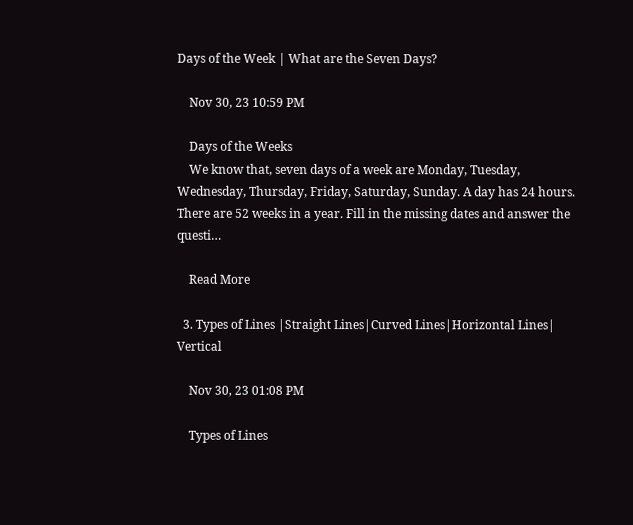Days of the Week | What are the Seven Days?

    Nov 30, 23 10:59 PM

    Days of the Weeks
    We know that, seven days of a week are Monday, Tuesday, Wednesday, Thursday, Friday, Saturday, Sunday. A day has 24 hours. There are 52 weeks in a year. Fill in the missing dates and answer the questi…

    Read More

  3. Types of Lines |Straight Lines|Curved Lines|Horizontal Lines| Vertical

    Nov 30, 23 01:08 PM

    Types of Lines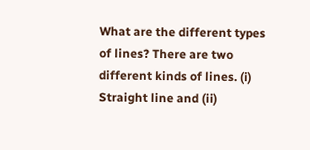What are the different types of lines? There are two different kinds of lines. (i) Straight line and (ii)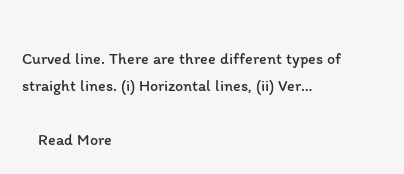Curved line. There are three different types of straight lines. (i) Horizontal lines, (ii) Ver…

    Read More